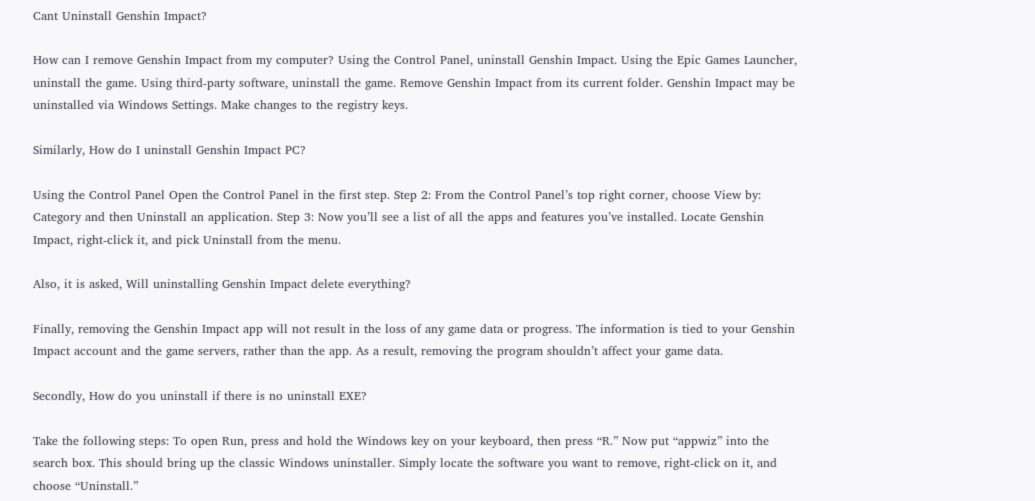Cant Uninstall Genshin Impact?

How can I remove Genshin Impact from my computer? Using the Control Panel, uninstall Genshin Impact. Using the Epic Games Launcher, uninstall the game. Using third-party software, uninstall the game. Remove Genshin Impact from its current folder. Genshin Impact may be uninstalled via Windows Settings. Make changes to the registry keys.

Similarly, How do I uninstall Genshin Impact PC?

Using the Control Panel Open the Control Panel in the first step. Step 2: From the Control Panel’s top right corner, choose View by: Category and then Uninstall an application. Step 3: Now you’ll see a list of all the apps and features you’ve installed. Locate Genshin Impact, right-click it, and pick Uninstall from the menu.

Also, it is asked, Will uninstalling Genshin Impact delete everything?

Finally, removing the Genshin Impact app will not result in the loss of any game data or progress. The information is tied to your Genshin Impact account and the game servers, rather than the app. As a result, removing the program shouldn’t affect your game data.

Secondly, How do you uninstall if there is no uninstall EXE?

Take the following steps: To open Run, press and hold the Windows key on your keyboard, then press “R.” Now put “appwiz” into the search box. This should bring up the classic Windows uninstaller. Simply locate the software you want to remove, right-click on it, and choose “Uninstall.”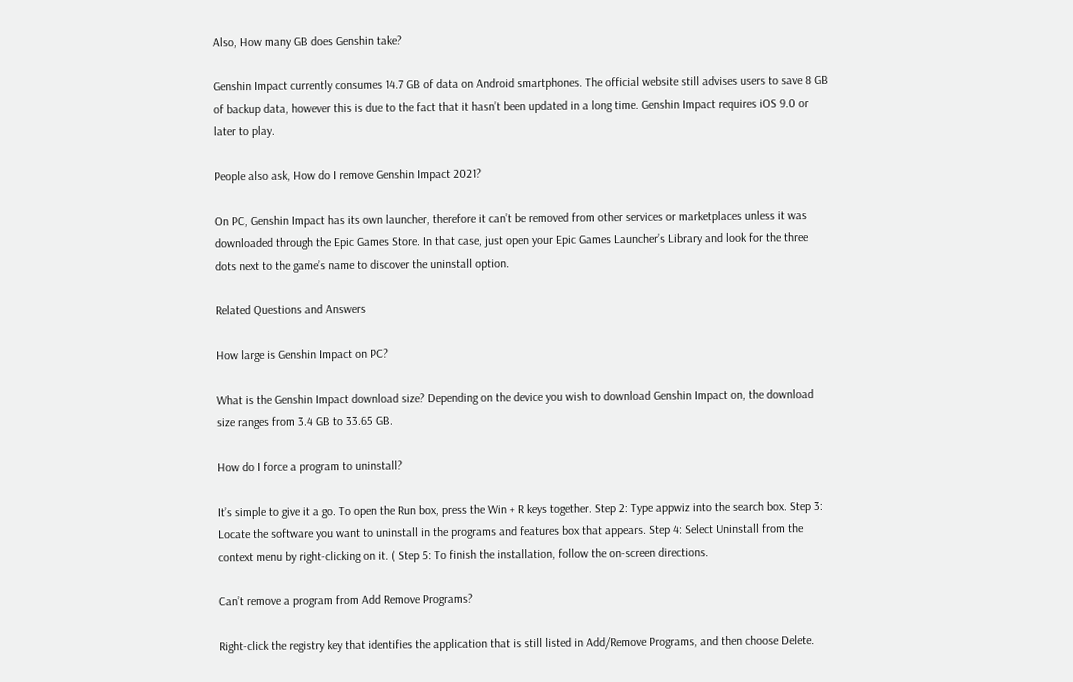Also, How many GB does Genshin take?

Genshin Impact currently consumes 14.7 GB of data on Android smartphones. The official website still advises users to save 8 GB of backup data, however this is due to the fact that it hasn’t been updated in a long time. Genshin Impact requires iOS 9.0 or later to play.

People also ask, How do I remove Genshin Impact 2021?

On PC, Genshin Impact has its own launcher, therefore it can’t be removed from other services or marketplaces unless it was downloaded through the Epic Games Store. In that case, just open your Epic Games Launcher’s Library and look for the three dots next to the game’s name to discover the uninstall option.

Related Questions and Answers

How large is Genshin Impact on PC?

What is the Genshin Impact download size? Depending on the device you wish to download Genshin Impact on, the download size ranges from 3.4 GB to 33.65 GB.

How do I force a program to uninstall?

It’s simple to give it a go. To open the Run box, press the Win + R keys together. Step 2: Type appwiz into the search box. Step 3: Locate the software you want to uninstall in the programs and features box that appears. Step 4: Select Uninstall from the context menu by right-clicking on it. ( Step 5: To finish the installation, follow the on-screen directions.

Can’t remove a program from Add Remove Programs?

Right-click the registry key that identifies the application that is still listed in Add/Remove Programs, and then choose Delete.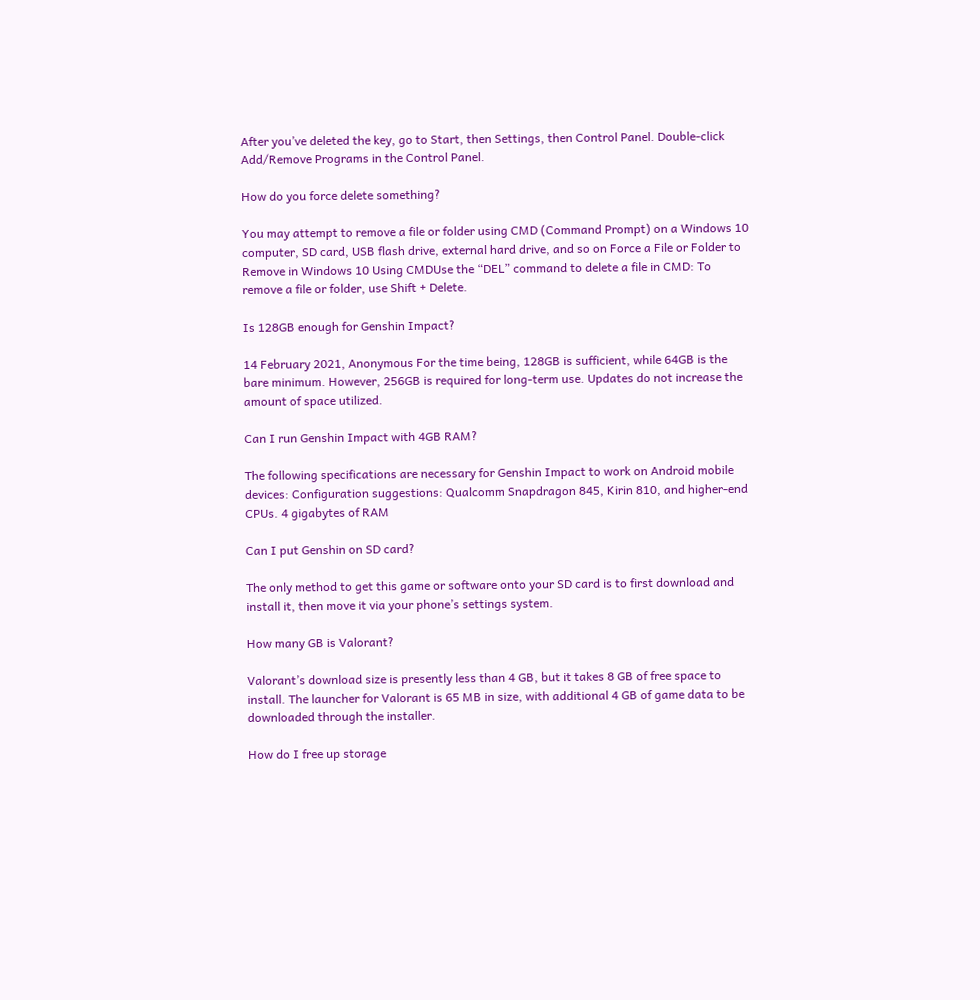After you’ve deleted the key, go to Start, then Settings, then Control Panel. Double-click Add/Remove Programs in the Control Panel.

How do you force delete something?

You may attempt to remove a file or folder using CMD (Command Prompt) on a Windows 10 computer, SD card, USB flash drive, external hard drive, and so on Force a File or Folder to Remove in Windows 10 Using CMDUse the “DEL” command to delete a file in CMD: To remove a file or folder, use Shift + Delete.

Is 128GB enough for Genshin Impact?

14 February 2021, Anonymous For the time being, 128GB is sufficient, while 64GB is the bare minimum. However, 256GB is required for long-term use. Updates do not increase the amount of space utilized.

Can I run Genshin Impact with 4GB RAM?

The following specifications are necessary for Genshin Impact to work on Android mobile devices: Configuration suggestions: Qualcomm Snapdragon 845, Kirin 810, and higher-end CPUs. 4 gigabytes of RAM

Can I put Genshin on SD card?

The only method to get this game or software onto your SD card is to first download and install it, then move it via your phone’s settings system.

How many GB is Valorant?

Valorant’s download size is presently less than 4 GB, but it takes 8 GB of free space to install. The launcher for Valorant is 65 MB in size, with additional 4 GB of game data to be downloaded through the installer.

How do I free up storage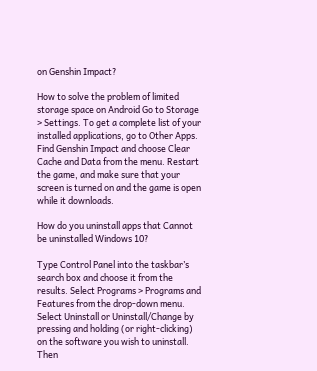on Genshin Impact?

How to solve the problem of limited storage space on Android Go to Storage > Settings. To get a complete list of your installed applications, go to Other Apps. Find Genshin Impact and choose Clear Cache and Data from the menu. Restart the game, and make sure that your screen is turned on and the game is open while it downloads.

How do you uninstall apps that Cannot be uninstalled Windows 10?

Type Control Panel into the taskbar’s search box and choose it from the results. Select Programs > Programs and Features from the drop-down menu. Select Uninstall or Uninstall/Change by pressing and holding (or right-clicking) on the software you wish to uninstall. Then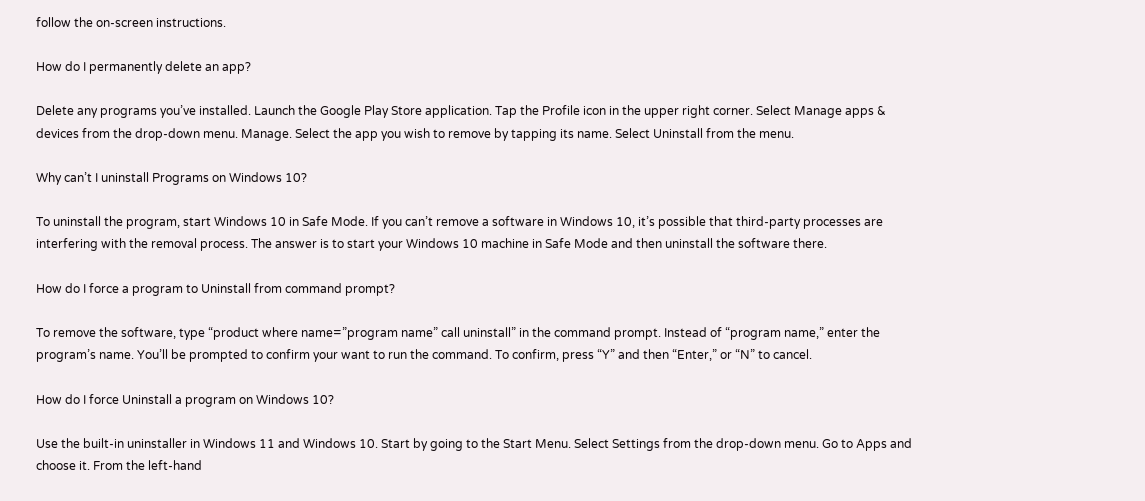follow the on-screen instructions.

How do I permanently delete an app?

Delete any programs you’ve installed. Launch the Google Play Store application. Tap the Profile icon in the upper right corner. Select Manage apps & devices from the drop-down menu. Manage. Select the app you wish to remove by tapping its name. Select Uninstall from the menu.

Why can’t I uninstall Programs on Windows 10?

To uninstall the program, start Windows 10 in Safe Mode. If you can’t remove a software in Windows 10, it’s possible that third-party processes are interfering with the removal process. The answer is to start your Windows 10 machine in Safe Mode and then uninstall the software there.

How do I force a program to Uninstall from command prompt?

To remove the software, type “product where name=”program name” call uninstall” in the command prompt. Instead of “program name,” enter the program’s name. You’ll be prompted to confirm your want to run the command. To confirm, press “Y” and then “Enter,” or “N” to cancel.

How do I force Uninstall a program on Windows 10?

Use the built-in uninstaller in Windows 11 and Windows 10. Start by going to the Start Menu. Select Settings from the drop-down menu. Go to Apps and choose it. From the left-hand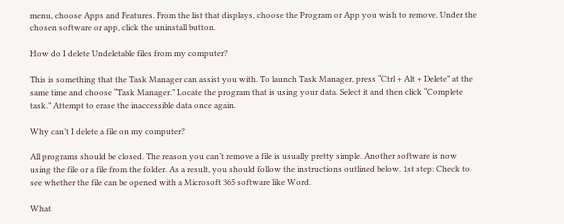menu, choose Apps and Features. From the list that displays, choose the Program or App you wish to remove. Under the chosen software or app, click the uninstall button.

How do I delete Undeletable files from my computer?

This is something that the Task Manager can assist you with. To launch Task Manager, press “Ctrl + Alt + Delete” at the same time and choose “Task Manager.” Locate the program that is using your data. Select it and then click “Complete task.” Attempt to erase the inaccessible data once again.

Why can’t I delete a file on my computer?

All programs should be closed. The reason you can’t remove a file is usually pretty simple. Another software is now using the file or a file from the folder. As a result, you should follow the instructions outlined below. 1st step: Check to see whether the file can be opened with a Microsoft 365 software like Word.

What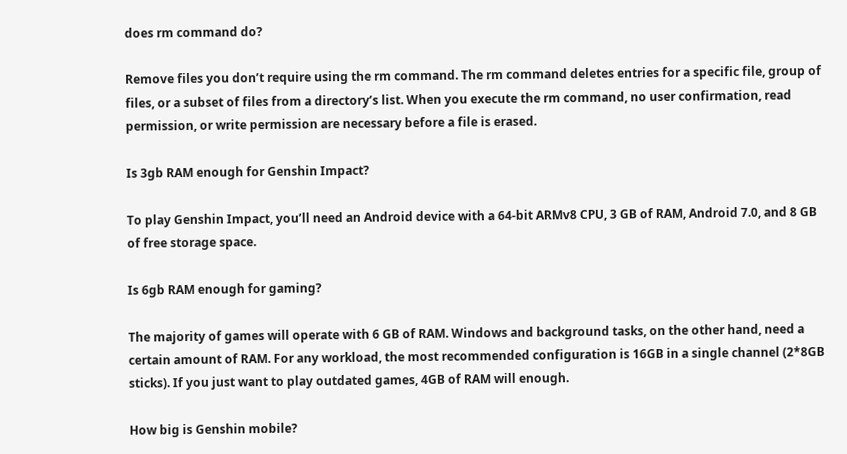does rm command do?

Remove files you don’t require using the rm command. The rm command deletes entries for a specific file, group of files, or a subset of files from a directory’s list. When you execute the rm command, no user confirmation, read permission, or write permission are necessary before a file is erased.

Is 3gb RAM enough for Genshin Impact?

To play Genshin Impact, you’ll need an Android device with a 64-bit ARMv8 CPU, 3 GB of RAM, Android 7.0, and 8 GB of free storage space.

Is 6gb RAM enough for gaming?

The majority of games will operate with 6 GB of RAM. Windows and background tasks, on the other hand, need a certain amount of RAM. For any workload, the most recommended configuration is 16GB in a single channel (2*8GB sticks). If you just want to play outdated games, 4GB of RAM will enough.

How big is Genshin mobile?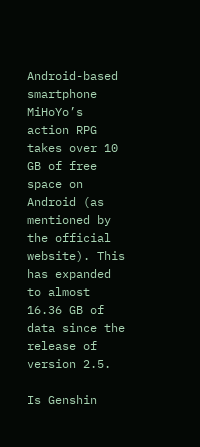Android-based smartphone MiHoYo’s action RPG takes over 10 GB of free space on Android (as mentioned by the official website). This has expanded to almost 16.36 GB of data since the release of version 2.5.

Is Genshin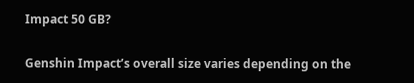Impact 50 GB?

Genshin Impact’s overall size varies depending on the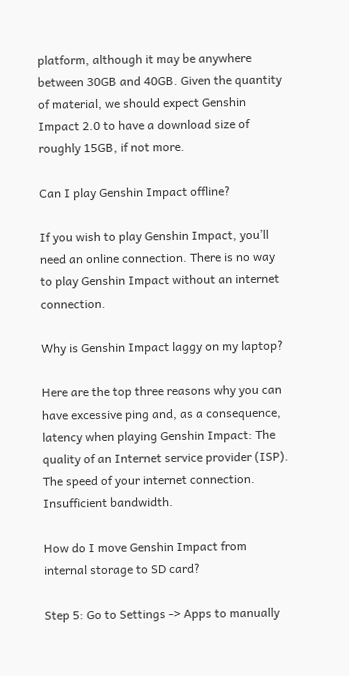platform, although it may be anywhere between 30GB and 40GB. Given the quantity of material, we should expect Genshin Impact 2.0 to have a download size of roughly 15GB, if not more.

Can I play Genshin Impact offline?

If you wish to play Genshin Impact, you’ll need an online connection. There is no way to play Genshin Impact without an internet connection.

Why is Genshin Impact laggy on my laptop?

Here are the top three reasons why you can have excessive ping and, as a consequence, latency when playing Genshin Impact: The quality of an Internet service provider (ISP). The speed of your internet connection. Insufficient bandwidth.

How do I move Genshin Impact from internal storage to SD card?

Step 5: Go to Settings -> Apps to manually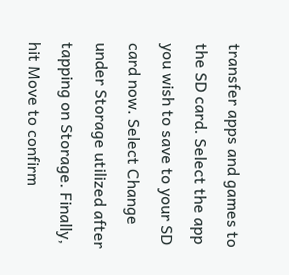transfer apps and games to the SD card. Select the app you wish to save to your SD card now. Select Change under Storage utilized after tapping on Storage. Finally, hit Move to confirm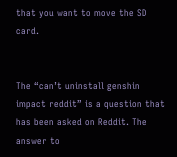that you want to move the SD card.


The “can’t uninstall genshin impact reddit” is a question that has been asked on Reddit. The answer to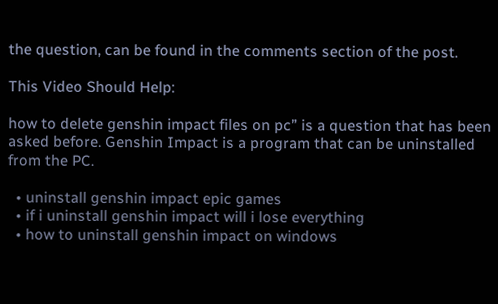the question, can be found in the comments section of the post.

This Video Should Help:

how to delete genshin impact files on pc” is a question that has been asked before. Genshin Impact is a program that can be uninstalled from the PC.

  • uninstall genshin impact epic games
  • if i uninstall genshin impact will i lose everything
  • how to uninstall genshin impact on windows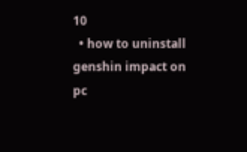10
  • how to uninstall genshin impact on pc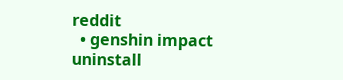reddit
  • genshin impact uninstall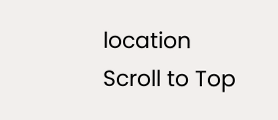location
Scroll to Top